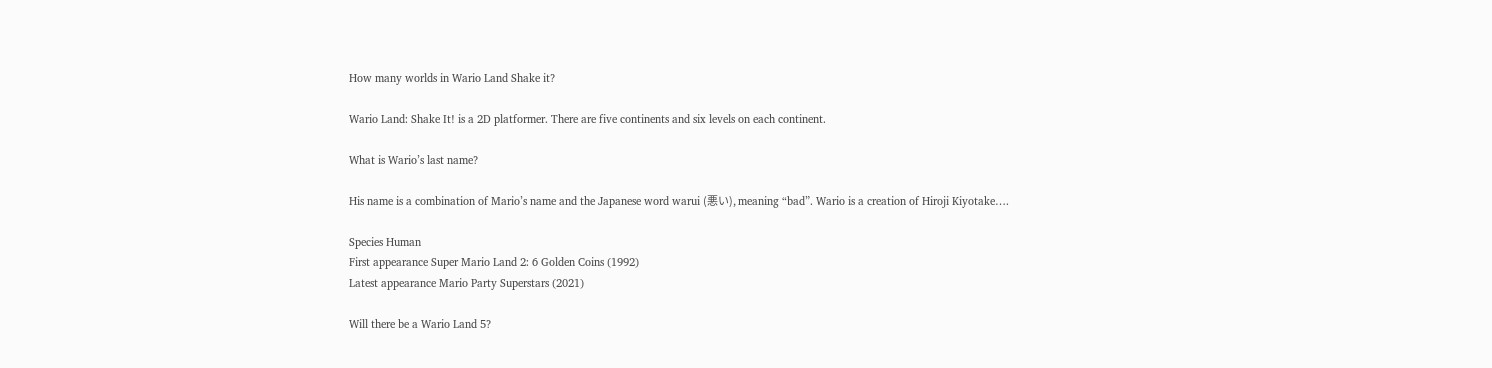How many worlds in Wario Land Shake it?

Wario Land: Shake It! is a 2D platformer. There are five continents and six levels on each continent.

What is Wario’s last name?

His name is a combination of Mario’s name and the Japanese word warui (悪い), meaning “bad”. Wario is a creation of Hiroji Kiyotake….

Species Human
First appearance Super Mario Land 2: 6 Golden Coins (1992)
Latest appearance Mario Party Superstars (2021)

Will there be a Wario Land 5?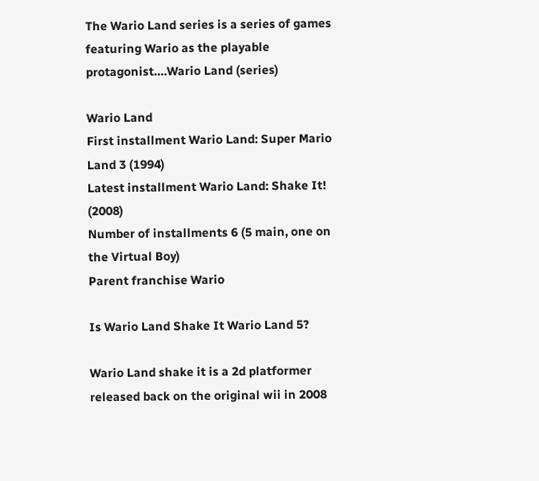The Wario Land series is a series of games featuring Wario as the playable protagonist….Wario Land (series)

Wario Land
First installment Wario Land: Super Mario Land 3 (1994)
Latest installment Wario Land: Shake It! (2008)
Number of installments 6 (5 main, one on the Virtual Boy)
Parent franchise Wario

Is Wario Land Shake It Wario Land 5?

Wario Land shake it is a 2d platformer released back on the original wii in 2008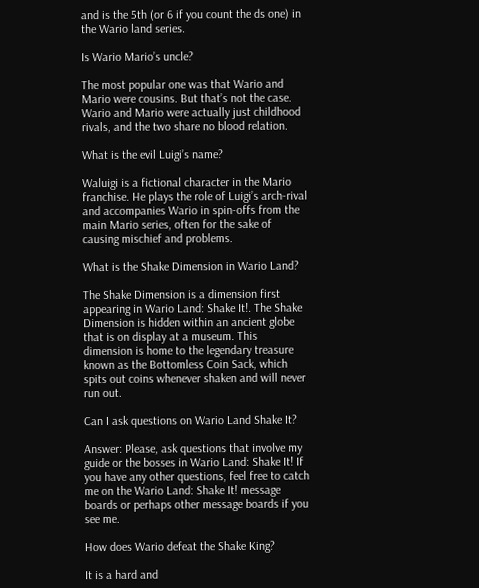and is the 5th (or 6 if you count the ds one) in the Wario land series.

Is Wario Mario’s uncle?

The most popular one was that Wario and Mario were cousins. But that’s not the case. Wario and Mario were actually just childhood rivals, and the two share no blood relation.

What is the evil Luigi’s name?

Waluigi is a fictional character in the Mario franchise. He plays the role of Luigi’s arch-rival and accompanies Wario in spin-offs from the main Mario series, often for the sake of causing mischief and problems.

What is the Shake Dimension in Wario Land?

The Shake Dimension is a dimension first appearing in Wario Land: Shake It!. The Shake Dimension is hidden within an ancient globe that is on display at a museum. This dimension is home to the legendary treasure known as the Bottomless Coin Sack, which spits out coins whenever shaken and will never run out.

Can I ask questions on Wario Land Shake It?

Answer: Please, ask questions that involve my guide or the bosses in Wario Land: Shake It! If you have any other questions, feel free to catch me on the Wario Land: Shake It! message boards or perhaps other message boards if you see me.

How does Wario defeat the Shake King?

It is a hard and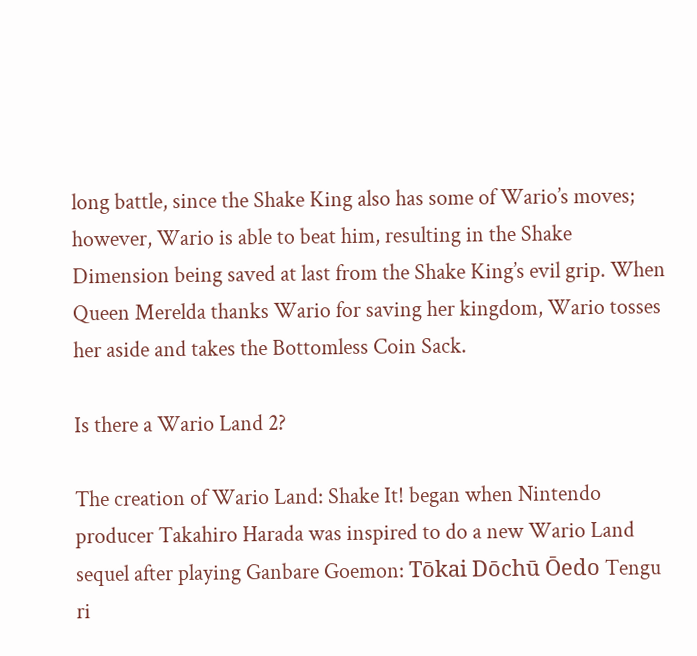long battle, since the Shake King also has some of Wario’s moves; however, Wario is able to beat him, resulting in the Shake Dimension being saved at last from the Shake King’s evil grip. When Queen Merelda thanks Wario for saving her kingdom, Wario tosses her aside and takes the Bottomless Coin Sack.

Is there a Wario Land 2?

The creation of Wario Land: Shake It! began when Nintendo producer Takahiro Harada was inspired to do a new Wario Land sequel after playing Ganbare Goemon: Tōkai Dōchū Ōedo Tengu ri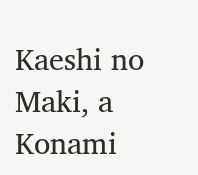Kaeshi no Maki, a Konami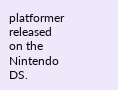platformer released on the Nintendo DS.